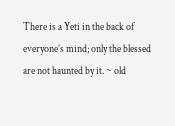There is a Yeti in the back of everyone’s mind; only the blessed are not haunted by it. ~ old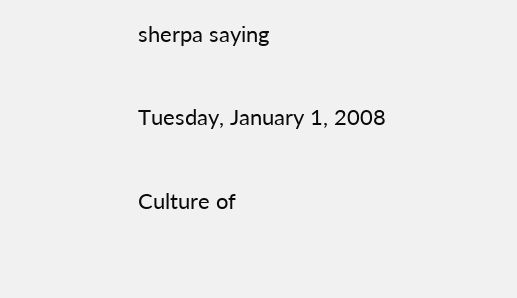sherpa saying

Tuesday, January 1, 2008

Culture of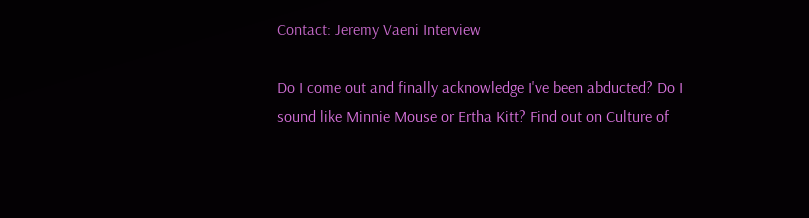Contact: Jeremy Vaeni Interview

Do I come out and finally acknowledge I've been abducted? Do I sound like Minnie Mouse or Ertha Kitt? Find out on Culture of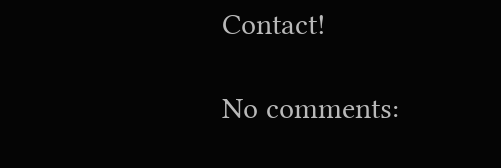Contact!

No comments: